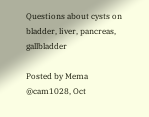Questions about cysts on bladder, liver, pancreas, gallbladder

Posted by Mema @cam1028, Oct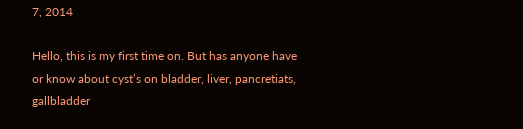7, 2014

Hello, this is my first time on. But has anyone have or know about cyst’s on bladder, liver, pancretiats, gallbladder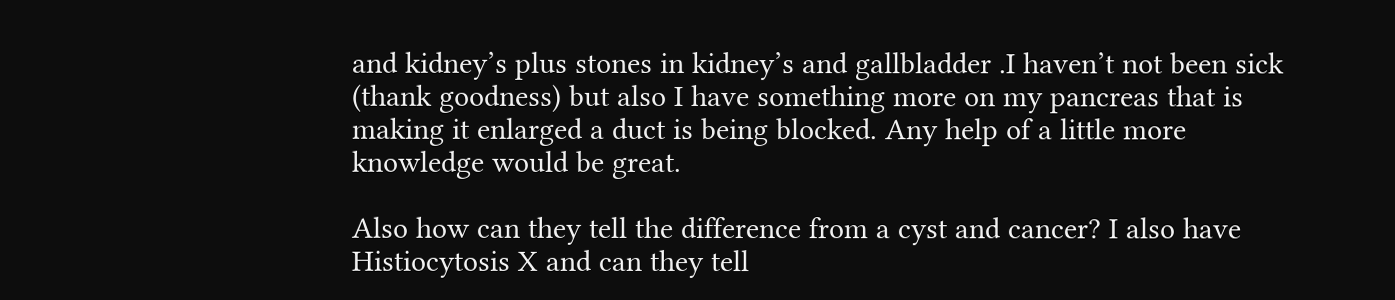and kidney’s plus stones in kidney’s and gallbladder .I haven’t not been sick (thank goodness) but also I have something more on my pancreas that is making it enlarged a duct is being blocked. Any help of a little more knowledge would be great.

Also how can they tell the difference from a cyst and cancer? I also have Histiocytosis X and can they tell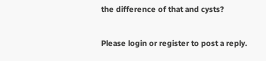the difference of that and cysts?

Please login or register to post a reply.